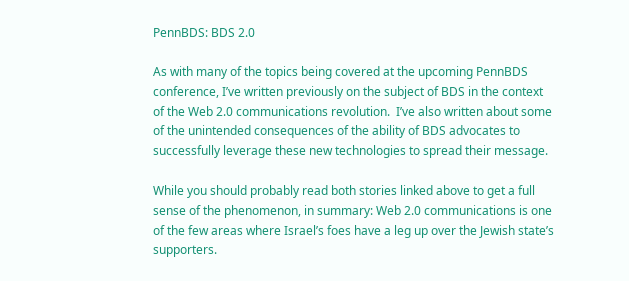PennBDS: BDS 2.0

As with many of the topics being covered at the upcoming PennBDS conference, I’ve written previously on the subject of BDS in the context of the Web 2.0 communications revolution.  I’ve also written about some of the unintended consequences of the ability of BDS advocates to successfully leverage these new technologies to spread their message.

While you should probably read both stories linked above to get a full sense of the phenomenon, in summary: Web 2.0 communications is one of the few areas where Israel’s foes have a leg up over the Jewish state’s supporters.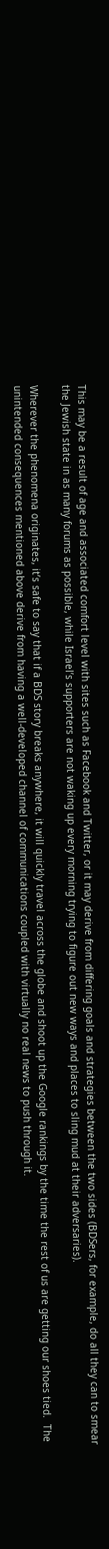This may be a result of age and associated comfort level with sites such as Facebook and Twitter, or it may derive from differing goals and strategies between the two sides (BDSers, for example, do all they can to smear the Jewish state in as many forums as possible, while Israel’s supporters are not waking up every morning trying to figure out new ways and places to sling mud at their adversaries).

Wherever the phenomena originates, it’s safe to say that if a BDS story breaks anywhere, it will quickly travel across the globe and shoot up the Google rankings by the time the rest of us are getting our shoes tied.  The unintended consequences mentioned above derive from having a well-developed channel of communications coupled with virtually no real news to push through it.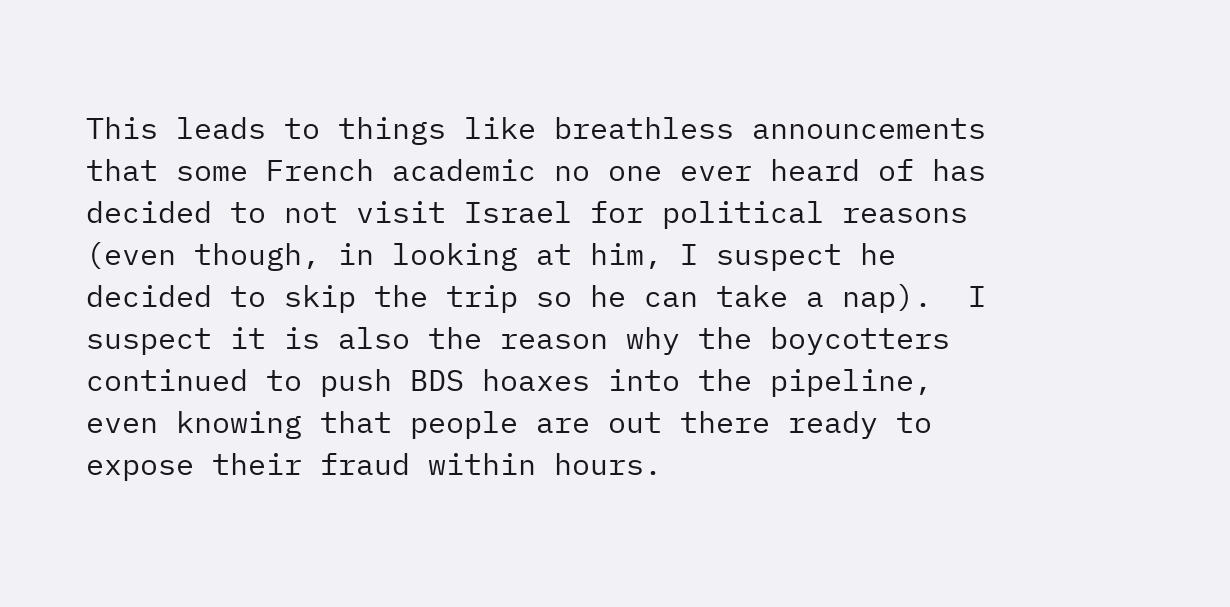This leads to things like breathless announcements that some French academic no one ever heard of has decided to not visit Israel for political reasons (even though, in looking at him, I suspect he decided to skip the trip so he can take a nap).  I suspect it is also the reason why the boycotters continued to push BDS hoaxes into the pipeline, even knowing that people are out there ready to expose their fraud within hours.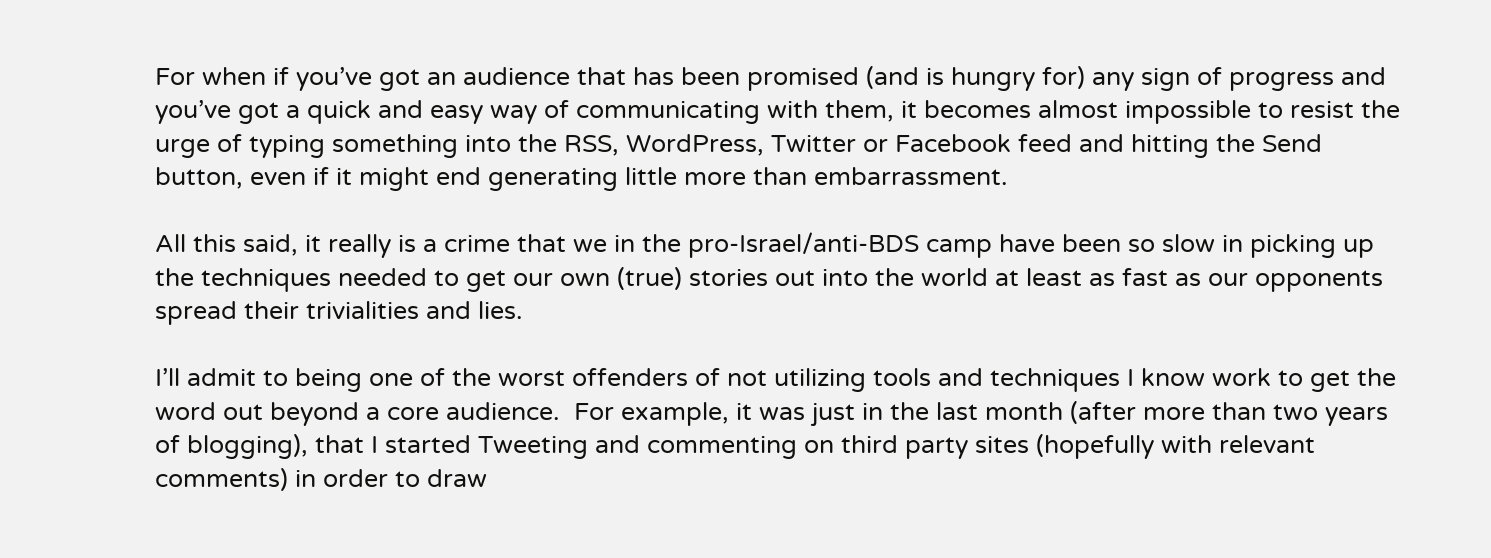For when if you’ve got an audience that has been promised (and is hungry for) any sign of progress and you’ve got a quick and easy way of communicating with them, it becomes almost impossible to resist the urge of typing something into the RSS, WordPress, Twitter or Facebook feed and hitting the Send button, even if it might end generating little more than embarrassment.

All this said, it really is a crime that we in the pro-Israel/anti-BDS camp have been so slow in picking up the techniques needed to get our own (true) stories out into the world at least as fast as our opponents spread their trivialities and lies.

I’ll admit to being one of the worst offenders of not utilizing tools and techniques I know work to get the word out beyond a core audience.  For example, it was just in the last month (after more than two years of blogging), that I started Tweeting and commenting on third party sites (hopefully with relevant comments) in order to draw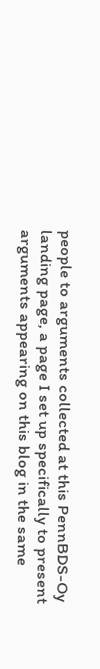people to arguments collected at this PennBDS-Oy landing page, a page I set up specifically to present arguments appearing on this blog in the same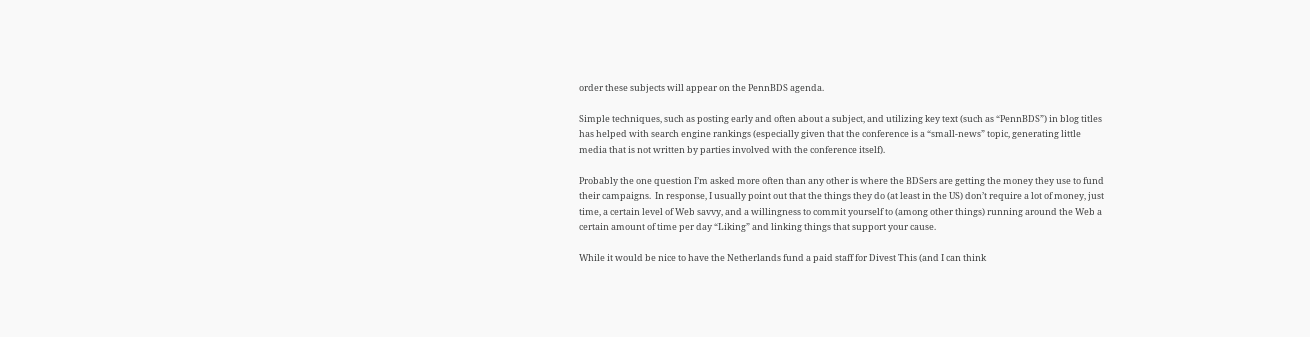order these subjects will appear on the PennBDS agenda.

Simple techniques, such as posting early and often about a subject, and utilizing key text (such as “PennBDS”) in blog titles has helped with search engine rankings (especially given that the conference is a “small-news” topic, generating little media that is not written by parties involved with the conference itself).

Probably the one question I’m asked more often than any other is where the BDSers are getting the money they use to fund their campaigns.  In response, I usually point out that the things they do (at least in the US) don’t require a lot of money, just time, a certain level of Web savvy, and a willingness to commit yourself to (among other things) running around the Web a certain amount of time per day “Liking” and linking things that support your cause.

While it would be nice to have the Netherlands fund a paid staff for Divest This (and I can think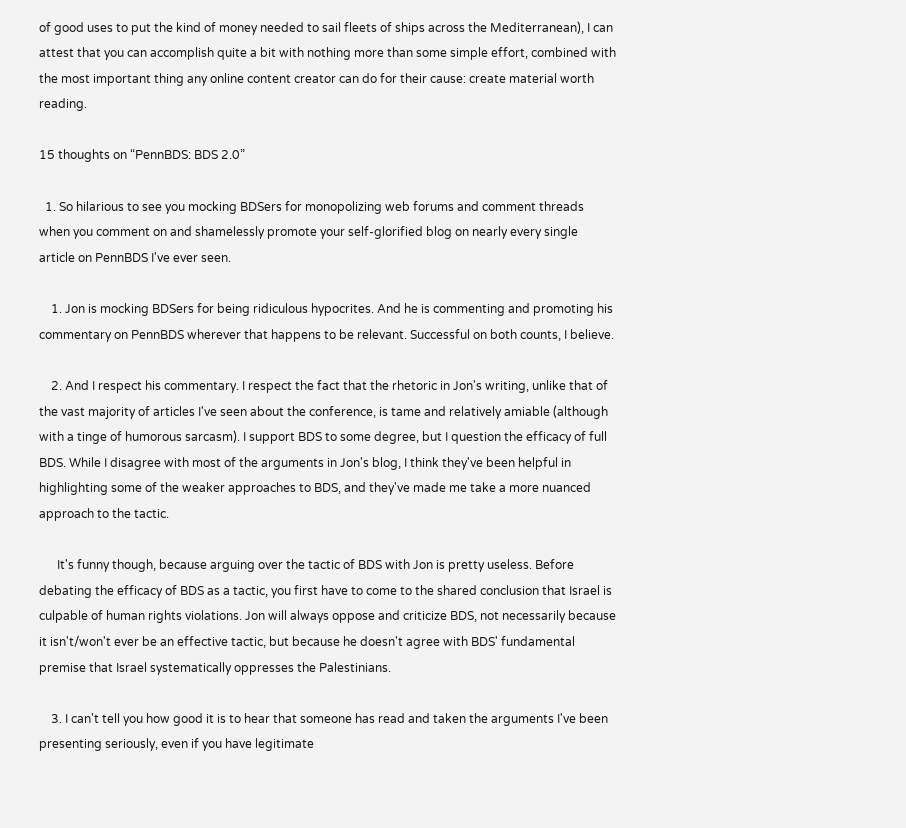of good uses to put the kind of money needed to sail fleets of ships across the Mediterranean), I can attest that you can accomplish quite a bit with nothing more than some simple effort, combined with the most important thing any online content creator can do for their cause: create material worth reading.

15 thoughts on “PennBDS: BDS 2.0”

  1. So hilarious to see you mocking BDSers for monopolizing web forums and comment threads when you comment on and shamelessly promote your self-glorified blog on nearly every single article on PennBDS I've ever seen.

    1. Jon is mocking BDSers for being ridiculous hypocrites. And he is commenting and promoting his commentary on PennBDS wherever that happens to be relevant. Successful on both counts, I believe.

    2. And I respect his commentary. I respect the fact that the rhetoric in Jon's writing, unlike that of the vast majority of articles I've seen about the conference, is tame and relatively amiable (although with a tinge of humorous sarcasm). I support BDS to some degree, but I question the efficacy of full BDS. While I disagree with most of the arguments in Jon's blog, I think they've been helpful in highlighting some of the weaker approaches to BDS, and they've made me take a more nuanced approach to the tactic.

      It's funny though, because arguing over the tactic of BDS with Jon is pretty useless. Before debating the efficacy of BDS as a tactic, you first have to come to the shared conclusion that Israel is culpable of human rights violations. Jon will always oppose and criticize BDS, not necessarily because it isn't/won't ever be an effective tactic, but because he doesn't agree with BDS' fundamental premise that Israel systematically oppresses the Palestinians.

    3. I can't tell you how good it is to hear that someone has read and taken the arguments I've been presenting seriously, even if you have legitimate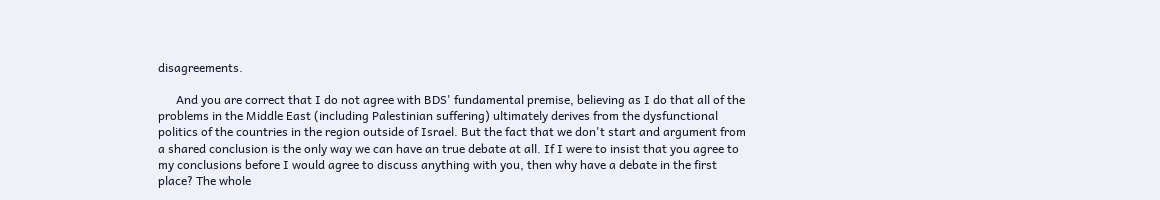disagreements.

      And you are correct that I do not agree with BDS' fundamental premise, believing as I do that all of the problems in the Middle East (including Palestinian suffering) ultimately derives from the dysfunctional politics of the countries in the region outside of Israel. But the fact that we don't start and argument from a shared conclusion is the only way we can have an true debate at all. If I were to insist that you agree to my conclusions before I would agree to discuss anything with you, then why have a debate in the first place? The whole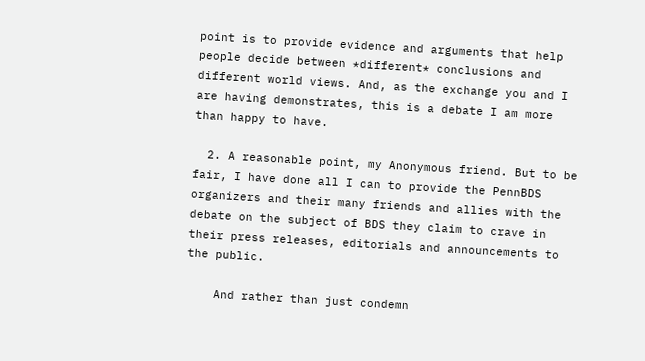point is to provide evidence and arguments that help people decide between *different* conclusions and different world views. And, as the exchange you and I are having demonstrates, this is a debate I am more than happy to have.

  2. A reasonable point, my Anonymous friend. But to be fair, I have done all I can to provide the PennBDS organizers and their many friends and allies with the debate on the subject of BDS they claim to crave in their press releases, editorials and announcements to the public.

    And rather than just condemn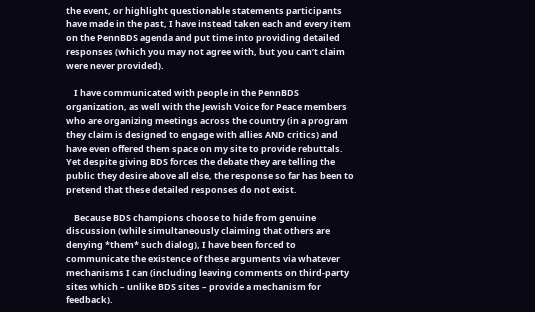the event, or highlight questionable statements participants have made in the past, I have instead taken each and every item on the PennBDS agenda and put time into providing detailed responses (which you may not agree with, but you can’t claim were never provided).

    I have communicated with people in the PennBDS organization, as well with the Jewish Voice for Peace members who are organizing meetings across the country (in a program they claim is designed to engage with allies AND critics) and have even offered them space on my site to provide rebuttals. Yet despite giving BDS forces the debate they are telling the public they desire above all else, the response so far has been to pretend that these detailed responses do not exist.

    Because BDS champions choose to hide from genuine discussion (while simultaneously claiming that others are denying *them* such dialog), I have been forced to communicate the existence of these arguments via whatever mechanisms I can (including leaving comments on third-party sites which – unlike BDS sites – provide a mechanism for feedback).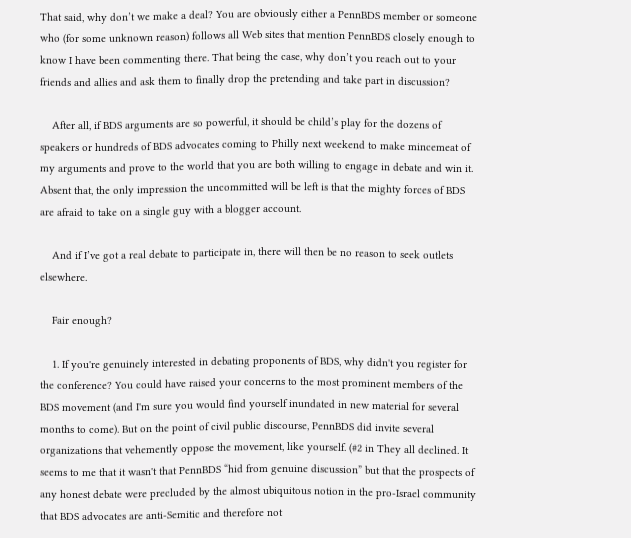That said, why don’t we make a deal? You are obviously either a PennBDS member or someone who (for some unknown reason) follows all Web sites that mention PennBDS closely enough to know I have been commenting there. That being the case, why don’t you reach out to your friends and allies and ask them to finally drop the pretending and take part in discussion?

    After all, if BDS arguments are so powerful, it should be child’s play for the dozens of speakers or hundreds of BDS advocates coming to Philly next weekend to make mincemeat of my arguments and prove to the world that you are both willing to engage in debate and win it. Absent that, the only impression the uncommitted will be left is that the mighty forces of BDS are afraid to take on a single guy with a blogger account.

    And if I’ve got a real debate to participate in, there will then be no reason to seek outlets elsewhere.

    Fair enough?

    1. If you're genuinely interested in debating proponents of BDS, why didn't you register for the conference? You could have raised your concerns to the most prominent members of the BDS movement (and I'm sure you would find yourself inundated in new material for several months to come). But on the point of civil public discourse, PennBDS did invite several organizations that vehemently oppose the movement, like yourself. (#2 in They all declined. It seems to me that it wasn't that PennBDS “hid from genuine discussion” but that the prospects of any honest debate were precluded by the almost ubiquitous notion in the pro-Israel community that BDS advocates are anti-Semitic and therefore not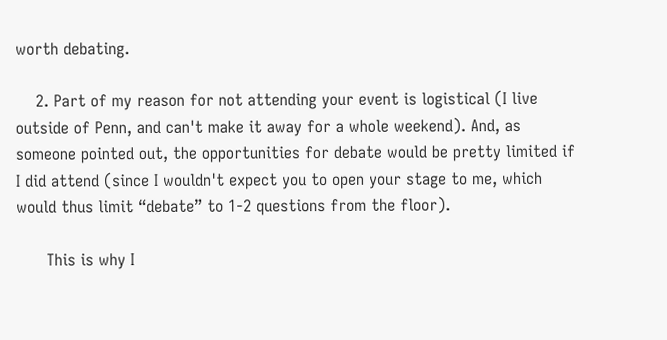worth debating.

    2. Part of my reason for not attending your event is logistical (I live outside of Penn, and can't make it away for a whole weekend). And, as someone pointed out, the opportunities for debate would be pretty limited if I did attend (since I wouldn't expect you to open your stage to me, which would thus limit “debate” to 1-2 questions from the floor).

      This is why I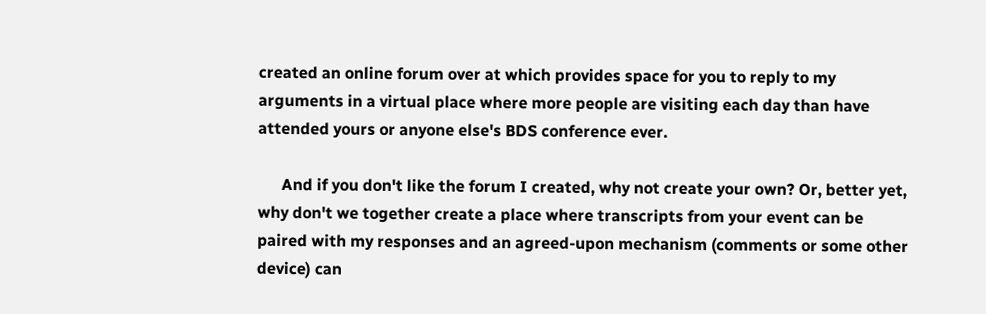created an online forum over at which provides space for you to reply to my arguments in a virtual place where more people are visiting each day than have attended yours or anyone else's BDS conference ever.

      And if you don't like the forum I created, why not create your own? Or, better yet, why don't we together create a place where transcripts from your event can be paired with my responses and an agreed-upon mechanism (comments or some other device) can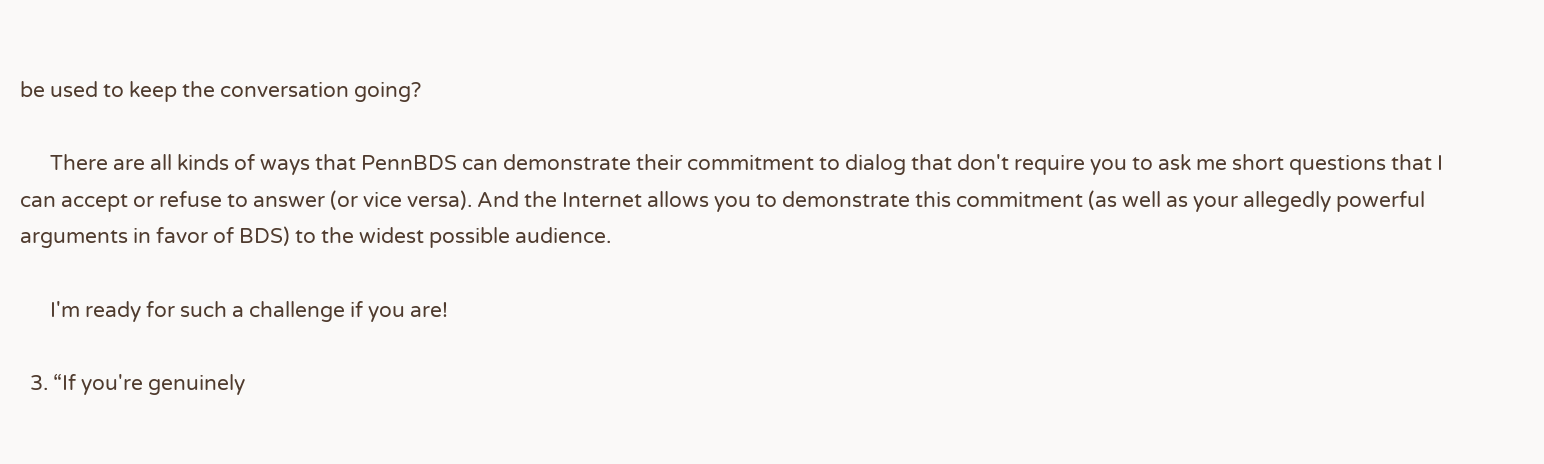be used to keep the conversation going?

      There are all kinds of ways that PennBDS can demonstrate their commitment to dialog that don't require you to ask me short questions that I can accept or refuse to answer (or vice versa). And the Internet allows you to demonstrate this commitment (as well as your allegedly powerful arguments in favor of BDS) to the widest possible audience.

      I'm ready for such a challenge if you are!

  3. “If you're genuinely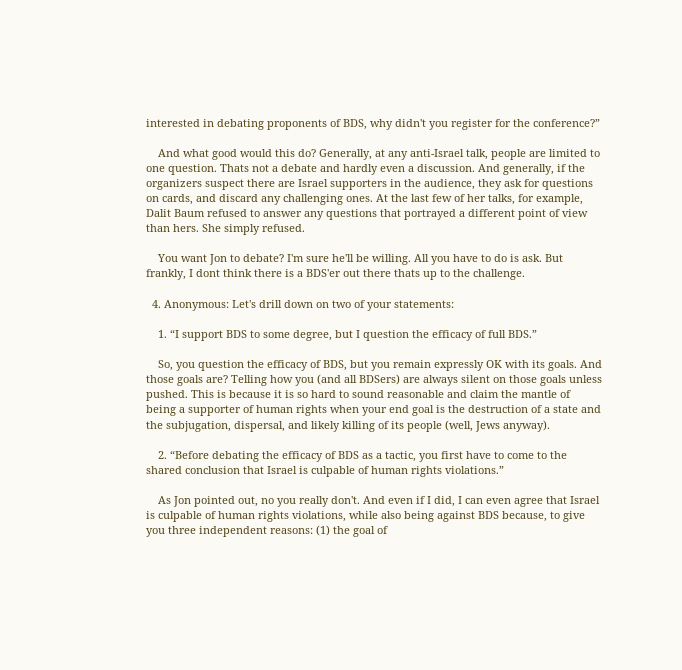interested in debating proponents of BDS, why didn't you register for the conference?”

    And what good would this do? Generally, at any anti-Israel talk, people are limited to one question. Thats not a debate and hardly even a discussion. And generally, if the organizers suspect there are Israel supporters in the audience, they ask for questions on cards, and discard any challenging ones. At the last few of her talks, for example, Dalit Baum refused to answer any questions that portrayed a different point of view than hers. She simply refused.

    You want Jon to debate? I'm sure he'll be willing. All you have to do is ask. But frankly, I dont think there is a BDS'er out there thats up to the challenge.

  4. Anonymous: Let's drill down on two of your statements:

    1. “I support BDS to some degree, but I question the efficacy of full BDS.”

    So, you question the efficacy of BDS, but you remain expressly OK with its goals. And those goals are? Telling how you (and all BDSers) are always silent on those goals unless pushed. This is because it is so hard to sound reasonable and claim the mantle of being a supporter of human rights when your end goal is the destruction of a state and the subjugation, dispersal, and likely killing of its people (well, Jews anyway).

    2. “Before debating the efficacy of BDS as a tactic, you first have to come to the shared conclusion that Israel is culpable of human rights violations.”

    As Jon pointed out, no you really don't. And even if I did, I can even agree that Israel is culpable of human rights violations, while also being against BDS because, to give you three independent reasons: (1) the goal of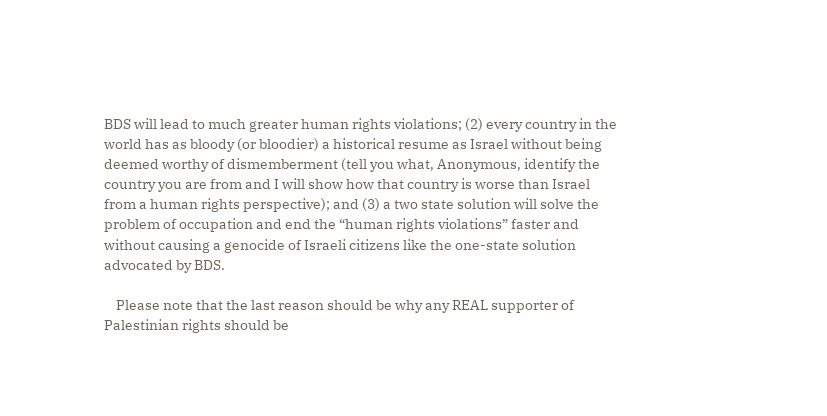BDS will lead to much greater human rights violations; (2) every country in the world has as bloody (or bloodier) a historical resume as Israel without being deemed worthy of dismemberment (tell you what, Anonymous, identify the country you are from and I will show how that country is worse than Israel from a human rights perspective); and (3) a two state solution will solve the problem of occupation and end the “human rights violations” faster and without causing a genocide of Israeli citizens like the one-state solution advocated by BDS.

    Please note that the last reason should be why any REAL supporter of Palestinian rights should be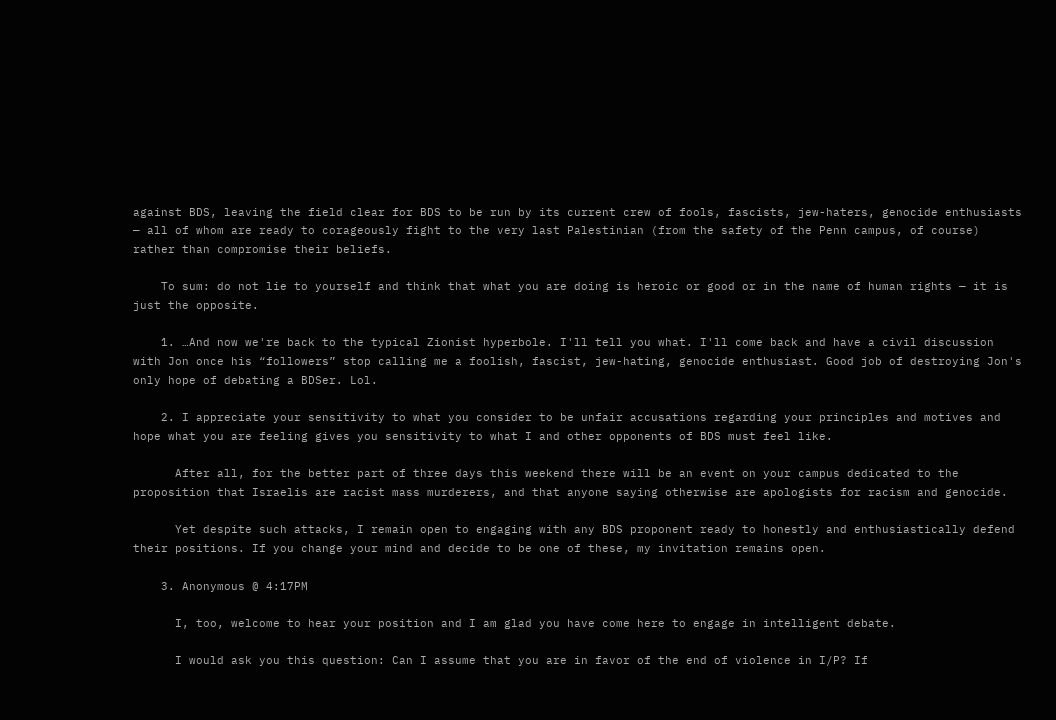against BDS, leaving the field clear for BDS to be run by its current crew of fools, fascists, jew-haters, genocide enthusiasts — all of whom are ready to corageously fight to the very last Palestinian (from the safety of the Penn campus, of course) rather than compromise their beliefs.

    To sum: do not lie to yourself and think that what you are doing is heroic or good or in the name of human rights — it is just the opposite.

    1. …And now we're back to the typical Zionist hyperbole. I'll tell you what. I'll come back and have a civil discussion with Jon once his “followers” stop calling me a foolish, fascist, jew-hating, genocide enthusiast. Good job of destroying Jon's only hope of debating a BDSer. Lol.

    2. I appreciate your sensitivity to what you consider to be unfair accusations regarding your principles and motives and hope what you are feeling gives you sensitivity to what I and other opponents of BDS must feel like.

      After all, for the better part of three days this weekend there will be an event on your campus dedicated to the proposition that Israelis are racist mass murderers, and that anyone saying otherwise are apologists for racism and genocide.

      Yet despite such attacks, I remain open to engaging with any BDS proponent ready to honestly and enthusiastically defend their positions. If you change your mind and decide to be one of these, my invitation remains open.

    3. Anonymous @ 4:17PM

      I, too, welcome to hear your position and I am glad you have come here to engage in intelligent debate.

      I would ask you this question: Can I assume that you are in favor of the end of violence in I/P? If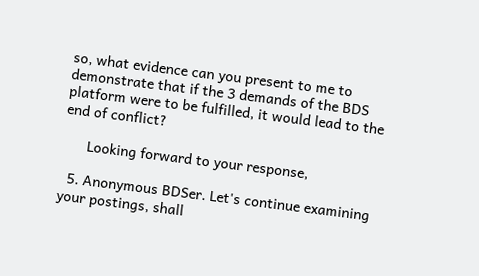so, what evidence can you present to me to demonstrate that if the 3 demands of the BDS platform were to be fulfilled, it would lead to the end of conflict?

      Looking forward to your response,

  5. Anonymous BDSer. Let's continue examining your postings, shall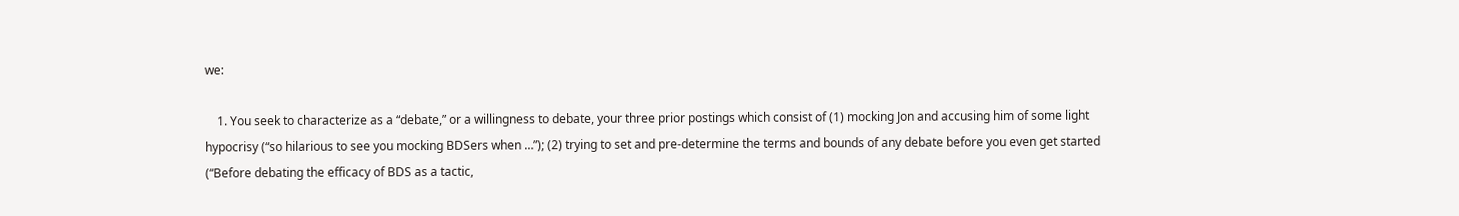we:

    1. You seek to characterize as a “debate,” or a willingness to debate, your three prior postings which consist of (1) mocking Jon and accusing him of some light hypocrisy (“so hilarious to see you mocking BDSers when …”); (2) trying to set and pre-determine the terms and bounds of any debate before you even get started (“Before debating the efficacy of BDS as a tactic,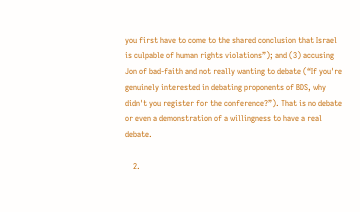you first have to come to the shared conclusion that Israel is culpable of human rights violations”); and (3) accusing Jon of bad-faith and not really wanting to debate (“If you're genuinely interested in debating proponents of BDS, why didn't you register for the conference?”). That is no debate or even a demonstration of a willingness to have a real debate.

    2.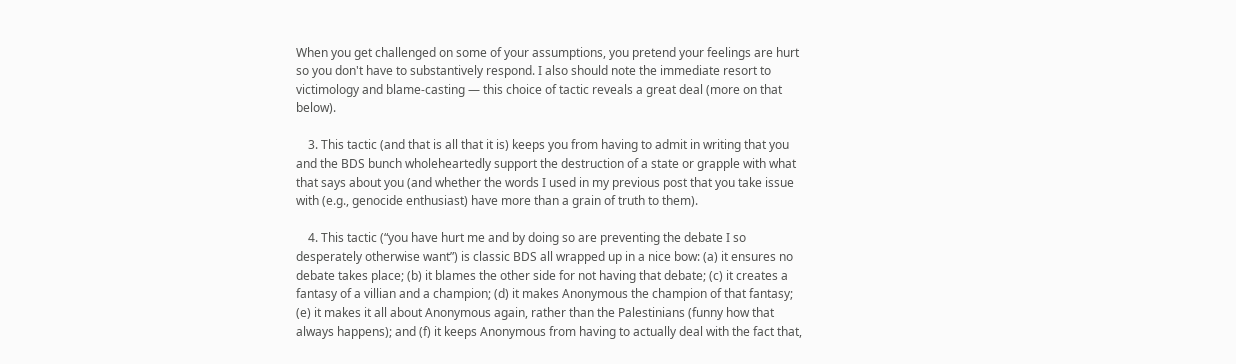When you get challenged on some of your assumptions, you pretend your feelings are hurt so you don't have to substantively respond. I also should note the immediate resort to victimology and blame-casting — this choice of tactic reveals a great deal (more on that below).

    3. This tactic (and that is all that it is) keeps you from having to admit in writing that you and the BDS bunch wholeheartedly support the destruction of a state or grapple with what that says about you (and whether the words I used in my previous post that you take issue with (e.g., genocide enthusiast) have more than a grain of truth to them).

    4. This tactic (“you have hurt me and by doing so are preventing the debate I so desperately otherwise want”) is classic BDS all wrapped up in a nice bow: (a) it ensures no debate takes place; (b) it blames the other side for not having that debate; (c) it creates a fantasy of a villian and a champion; (d) it makes Anonymous the champion of that fantasy; (e) it makes it all about Anonymous again, rather than the Palestinians (funny how that always happens); and (f) it keeps Anonymous from having to actually deal with the fact that,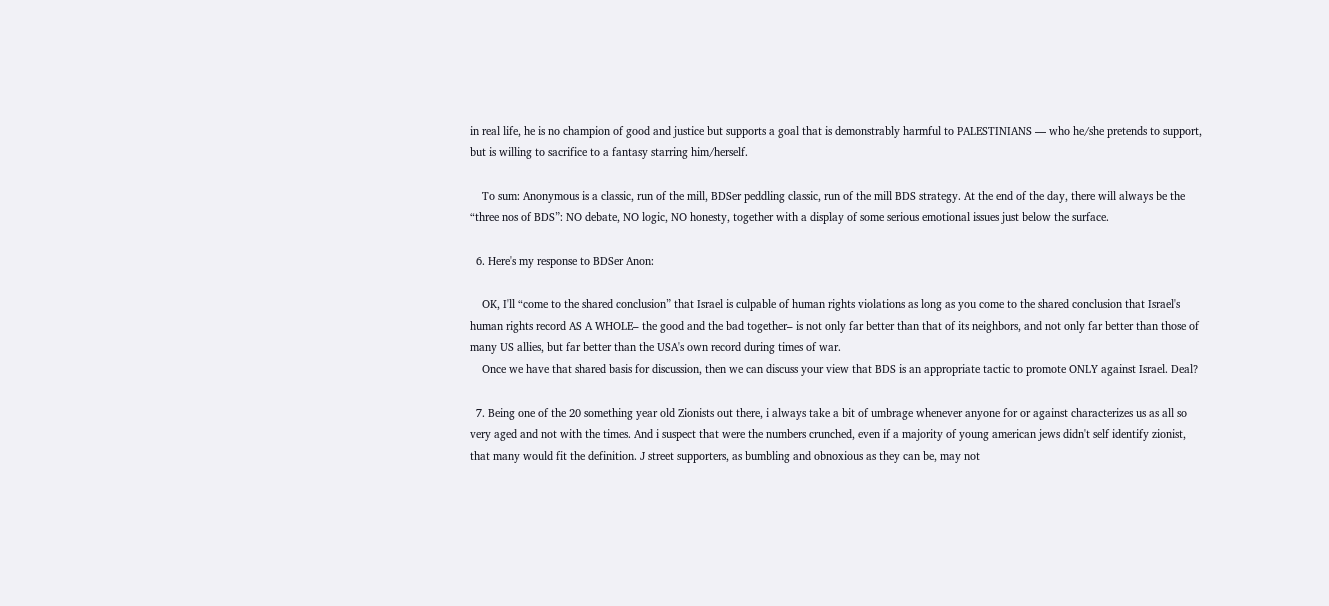in real life, he is no champion of good and justice but supports a goal that is demonstrably harmful to PALESTINIANS — who he/she pretends to support, but is willing to sacrifice to a fantasy starring him/herself.

    To sum: Anonymous is a classic, run of the mill, BDSer peddling classic, run of the mill BDS strategy. At the end of the day, there will always be the “three nos of BDS”: NO debate, NO logic, NO honesty, together with a display of some serious emotional issues just below the surface.

  6. Here's my response to BDSer Anon:

    OK, I'll “come to the shared conclusion” that Israel is culpable of human rights violations as long as you come to the shared conclusion that Israel's human rights record AS A WHOLE– the good and the bad together– is not only far better than that of its neighbors, and not only far better than those of many US allies, but far better than the USA's own record during times of war.
    Once we have that shared basis for discussion, then we can discuss your view that BDS is an appropriate tactic to promote ONLY against Israel. Deal?

  7. Being one of the 20 something year old Zionists out there, i always take a bit of umbrage whenever anyone for or against characterizes us as all so very aged and not with the times. And i suspect that were the numbers crunched, even if a majority of young american jews didn't self identify zionist, that many would fit the definition. J street supporters, as bumbling and obnoxious as they can be, may not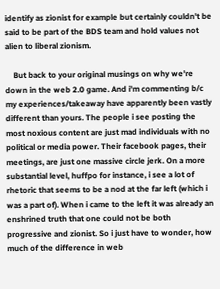identify as zionist for example but certainly couldn't be said to be part of the BDS team and hold values not alien to liberal zionism.

    But back to your original musings on why we're down in the web 2.0 game. And i'm commenting b/c my experiences/takeaway have apparently been vastly different than yours. The people i see posting the most noxious content are just mad individuals with no political or media power. Their facebook pages, their meetings, are just one massive circle jerk. On a more substantial level, huffpo for instance, i see a lot of rhetoric that seems to be a nod at the far left (which i was a part of). When i came to the left it was already an enshrined truth that one could not be both progressive and zionist. So i just have to wonder, how much of the difference in web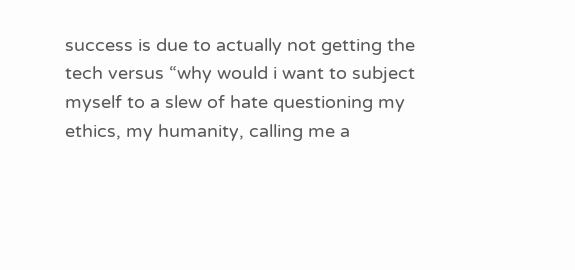success is due to actually not getting the tech versus “why would i want to subject myself to a slew of hate questioning my ethics, my humanity, calling me a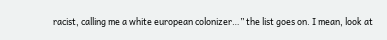racist, calling me a white european colonizer…” the list goes on. I mean, look at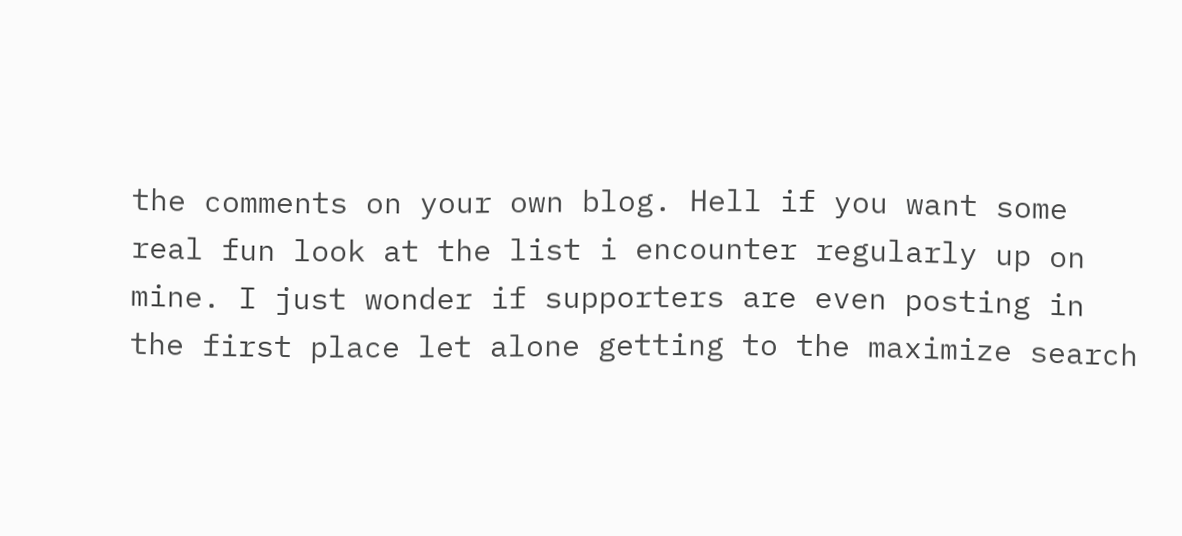the comments on your own blog. Hell if you want some real fun look at the list i encounter regularly up on mine. I just wonder if supporters are even posting in the first place let alone getting to the maximize search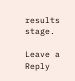results stage.

Leave a Reply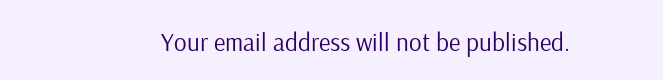Your email address will not be published.